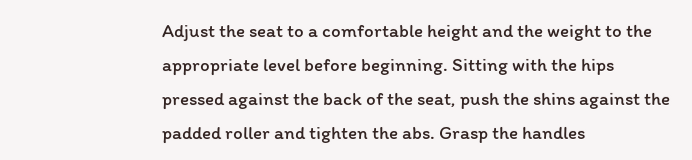Adjust the seat to a comfortable height and the weight to the appropriate level before beginning. Sitting with the hips pressed against the back of the seat, push the shins against the padded roller and tighten the abs. Grasp the handles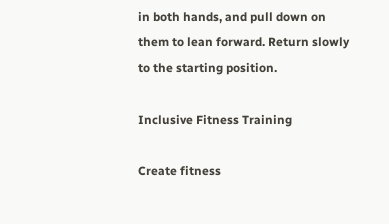in both hands, and pull down on them to lean forward. Return slowly to the starting position.

Inclusive Fitness Training

Create fitness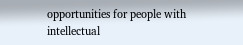opportunities for people with intellectual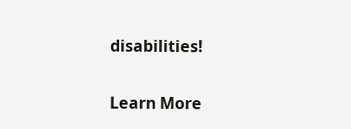disabilities!

Learn More